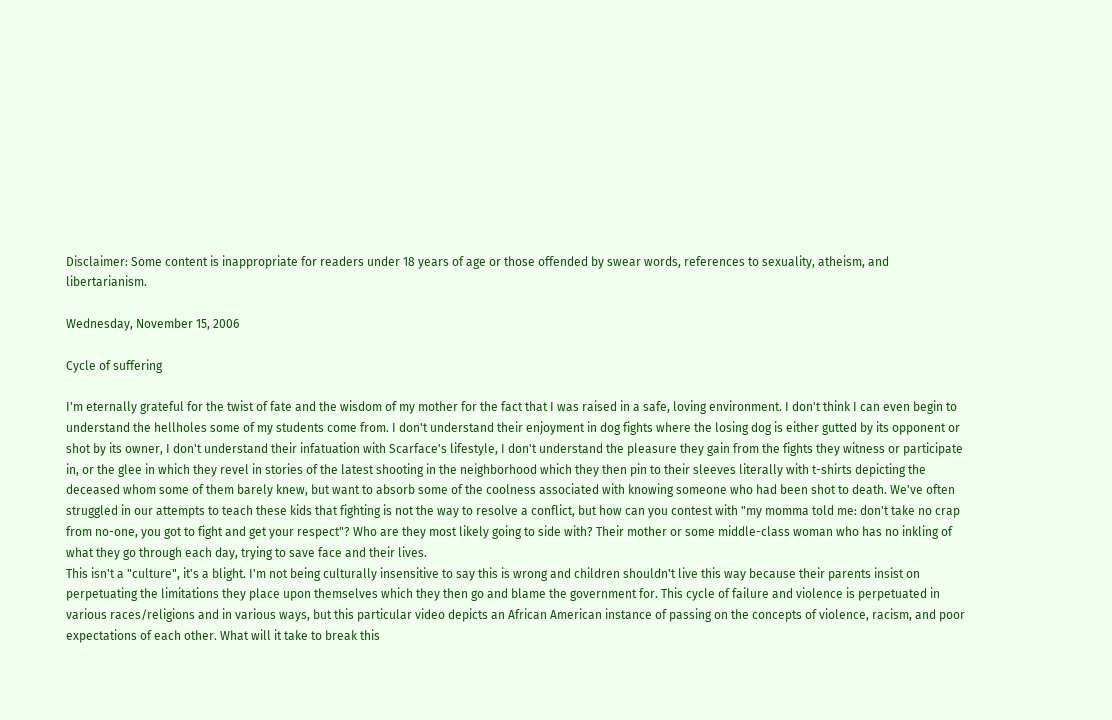Disclaimer: Some content is inappropriate for readers under 18 years of age or those offended by swear words, references to sexuality, atheism, and libertarianism.

Wednesday, November 15, 2006

Cycle of suffering

I'm eternally grateful for the twist of fate and the wisdom of my mother for the fact that I was raised in a safe, loving environment. I don't think I can even begin to understand the hellholes some of my students come from. I don't understand their enjoyment in dog fights where the losing dog is either gutted by its opponent or shot by its owner, I don't understand their infatuation with Scarface's lifestyle, I don't understand the pleasure they gain from the fights they witness or participate in, or the glee in which they revel in stories of the latest shooting in the neighborhood which they then pin to their sleeves literally with t-shirts depicting the deceased whom some of them barely knew, but want to absorb some of the coolness associated with knowing someone who had been shot to death. We've often struggled in our attempts to teach these kids that fighting is not the way to resolve a conflict, but how can you contest with "my momma told me: don't take no crap from no-one, you got to fight and get your respect"? Who are they most likely going to side with? Their mother or some middle-class woman who has no inkling of what they go through each day, trying to save face and their lives.
This isn't a "culture", it's a blight. I'm not being culturally insensitive to say this is wrong and children shouldn't live this way because their parents insist on perpetuating the limitations they place upon themselves which they then go and blame the government for. This cycle of failure and violence is perpetuated in various races/religions and in various ways, but this particular video depicts an African American instance of passing on the concepts of violence, racism, and poor expectations of each other. What will it take to break this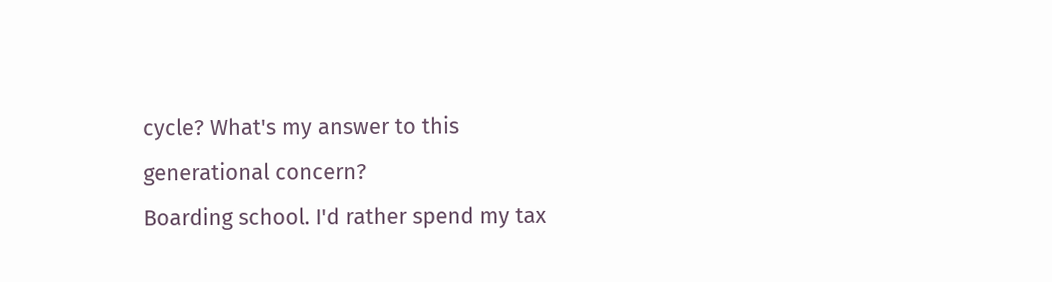cycle? What's my answer to this generational concern?
Boarding school. I'd rather spend my tax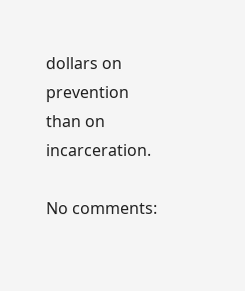dollars on prevention than on incarceration.

No comments: